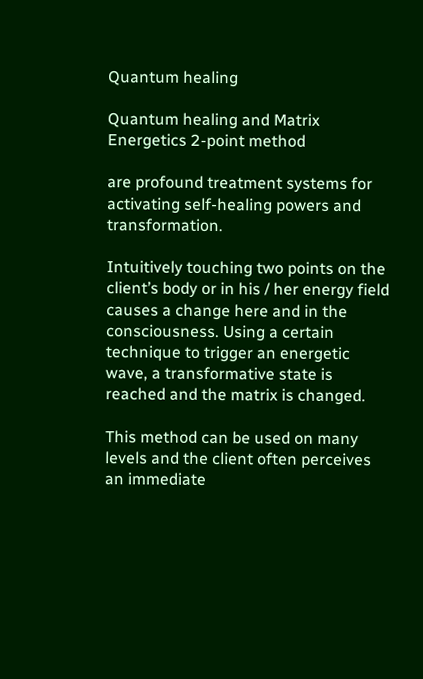Quantum healing

Quantum healing and Matrix Energetics 2-point method

are profound treatment systems for activating self-healing powers and transformation.

Intuitively touching two points on the client’s body or in his / her energy field causes a change here and in the consciousness. Using a certain technique to trigger an energetic wave, a transformative state is reached and the matrix is changed.

This method can be used on many levels and the client often perceives an immediate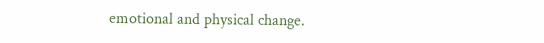emotional and physical change.